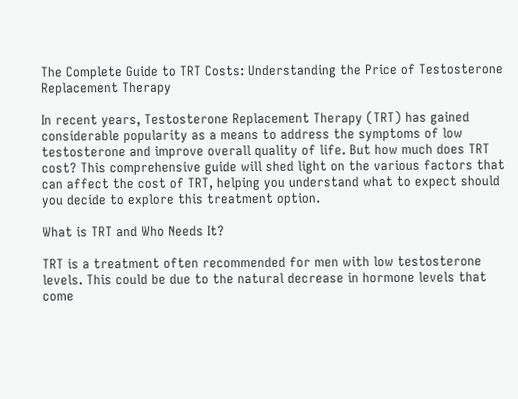The Complete Guide to TRT Costs: Understanding the Price of Testosterone Replacement Therapy

In recent years, Testosterone Replacement Therapy (TRT) has gained considerable popularity as a means to address the symptoms of low testosterone and improve overall quality of life. But how much does TRT cost? This comprehensive guide will shed light on the various factors that can affect the cost of TRT, helping you understand what to expect should you decide to explore this treatment option.

What is TRT and Who Needs It?

TRT is a treatment often recommended for men with low testosterone levels. This could be due to the natural decrease in hormone levels that come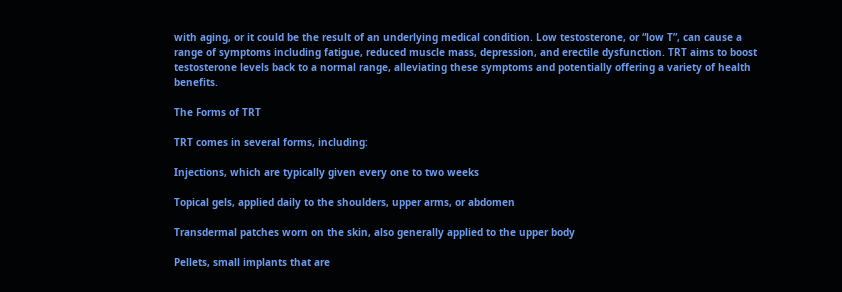with aging, or it could be the result of an underlying medical condition. Low testosterone, or “low T”, can cause a range of symptoms including fatigue, reduced muscle mass, depression, and erectile dysfunction. TRT aims to boost testosterone levels back to a normal range, alleviating these symptoms and potentially offering a variety of health benefits.

The Forms of TRT

TRT comes in several forms, including:

Injections, which are typically given every one to two weeks

Topical gels, applied daily to the shoulders, upper arms, or abdomen

Transdermal patches worn on the skin, also generally applied to the upper body

Pellets, small implants that are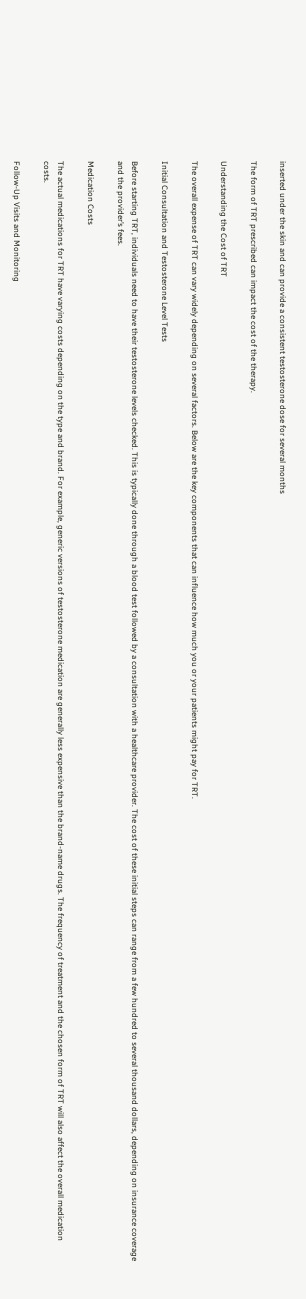inserted under the skin and can provide a consistent testosterone dose for several months

The form of TRT prescribed can impact the cost of the therapy.

Understanding the Cost of TRT

The overall expense of TRT can vary widely depending on several factors. Below are the key components that can influence how much you or your patients might pay for TRT.

Initial Consultation and Testosterone Level Tests

Before starting TRT, individuals need to have their testosterone levels checked. This is typically done through a blood test followed by a consultation with a healthcare provider. The cost of these initial steps can range from a few hundred to several thousand dollars, depending on insurance coverage and the provider’s fees.

Medication Costs

The actual medications for TRT have varying costs depending on the type and brand. For example, generic versions of testosterone medication are generally less expensive than the brand-name drugs. The frequency of treatment and the chosen form of TRT will also affect the overall medication costs.

Follow-Up Visits and Monitoring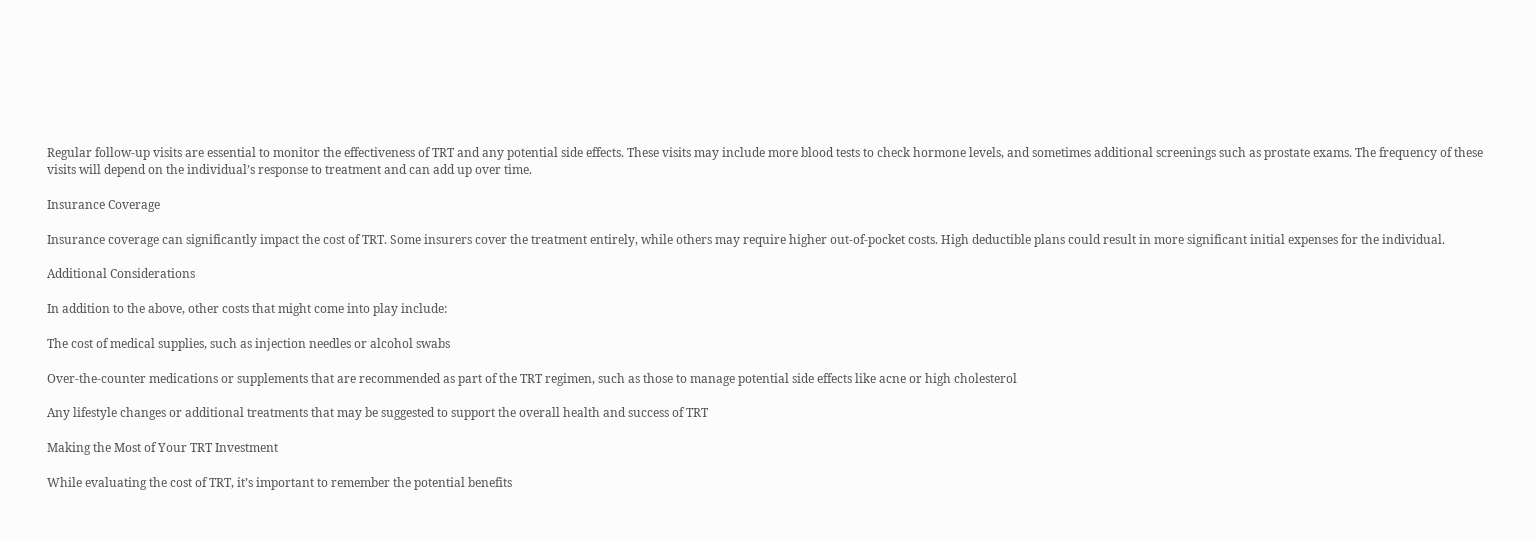Regular follow-up visits are essential to monitor the effectiveness of TRT and any potential side effects. These visits may include more blood tests to check hormone levels, and sometimes additional screenings such as prostate exams. The frequency of these visits will depend on the individual’s response to treatment and can add up over time.

Insurance Coverage

Insurance coverage can significantly impact the cost of TRT. Some insurers cover the treatment entirely, while others may require higher out-of-pocket costs. High deductible plans could result in more significant initial expenses for the individual.

Additional Considerations

In addition to the above, other costs that might come into play include:

The cost of medical supplies, such as injection needles or alcohol swabs

Over-the-counter medications or supplements that are recommended as part of the TRT regimen, such as those to manage potential side effects like acne or high cholesterol

Any lifestyle changes or additional treatments that may be suggested to support the overall health and success of TRT

Making the Most of Your TRT Investment

While evaluating the cost of TRT, it’s important to remember the potential benefits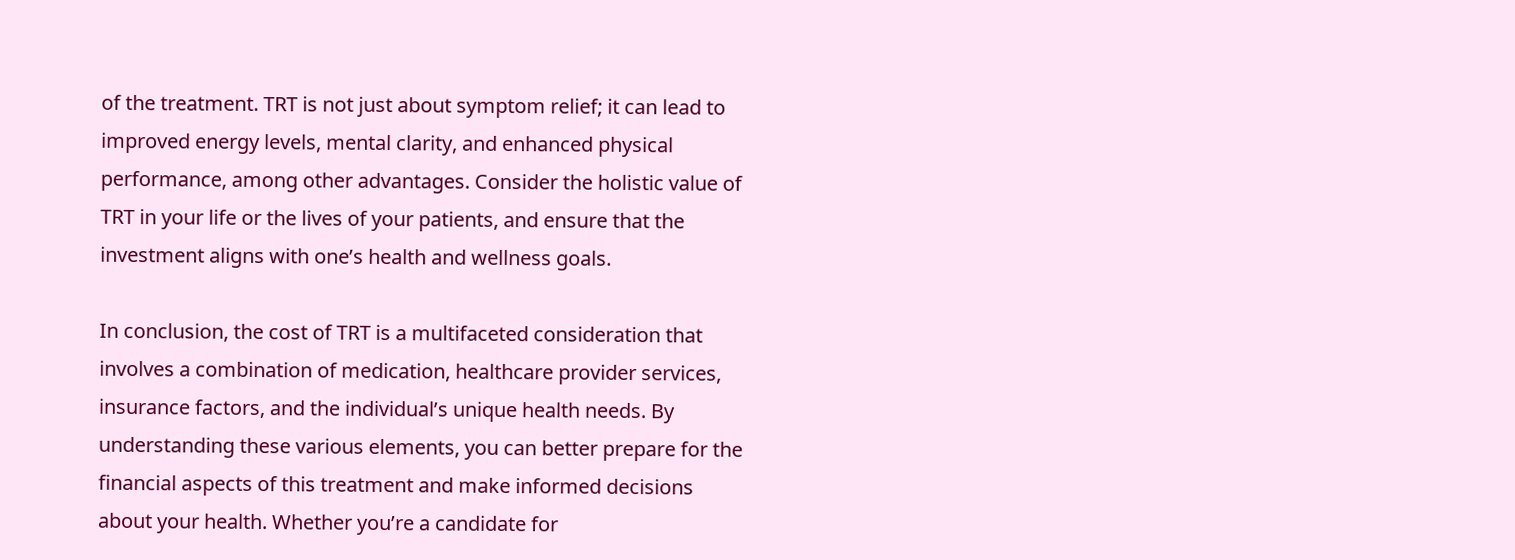of the treatment. TRT is not just about symptom relief; it can lead to improved energy levels, mental clarity, and enhanced physical performance, among other advantages. Consider the holistic value of TRT in your life or the lives of your patients, and ensure that the investment aligns with one’s health and wellness goals.

In conclusion, the cost of TRT is a multifaceted consideration that involves a combination of medication, healthcare provider services, insurance factors, and the individual’s unique health needs. By understanding these various elements, you can better prepare for the financial aspects of this treatment and make informed decisions about your health. Whether you’re a candidate for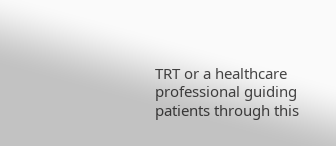TRT or a healthcare professional guiding patients through this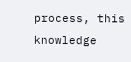process, this knowledge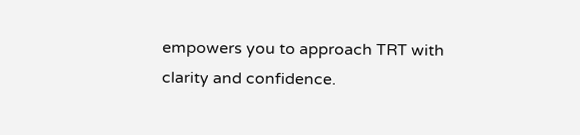empowers you to approach TRT with clarity and confidence.